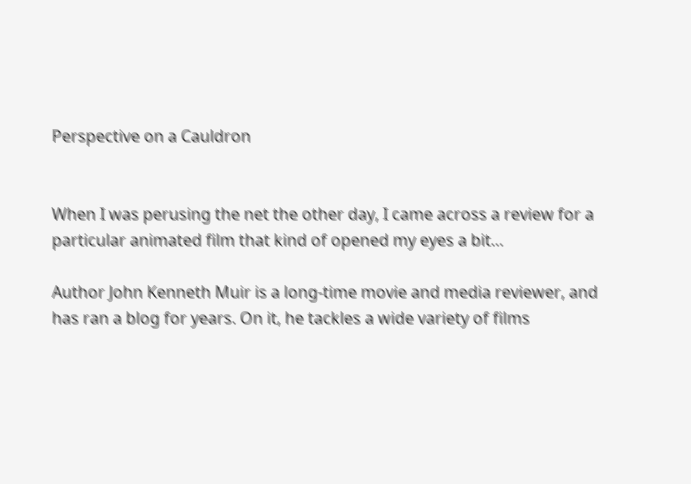Perspective on a Cauldron


When I was perusing the net the other day, I came across a review for a particular animated film that kind of opened my eyes a bit…

Author John Kenneth Muir is a long-time movie and media reviewer, and has ran a blog for years. On it, he tackles a wide variety of films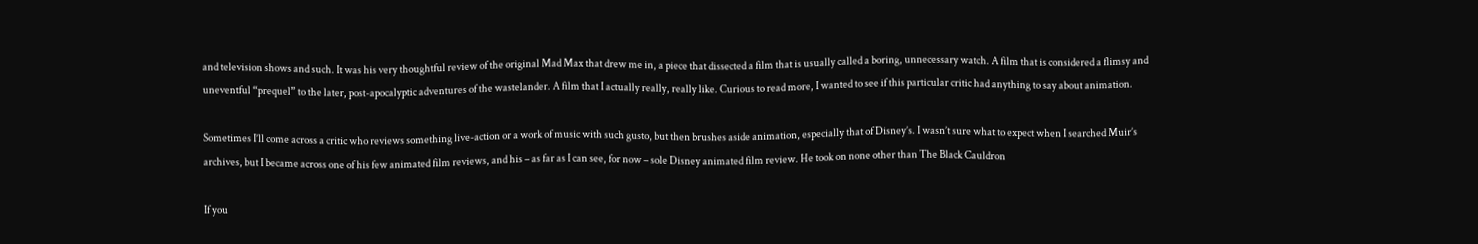and television shows and such. It was his very thoughtful review of the original Mad Max that drew me in, a piece that dissected a film that is usually called a boring, unnecessary watch. A film that is considered a flimsy and uneventful “prequel” to the later, post-apocalyptic adventures of the wastelander. A film that I actually really, really like. Curious to read more, I wanted to see if this particular critic had anything to say about animation.

Sometimes I’ll come across a critic who reviews something live-action or a work of music with such gusto, but then brushes aside animation, especially that of Disney’s. I wasn’t sure what to expect when I searched Muir’s archives, but I became across one of his few animated film reviews, and his – as far as I can see, for now – sole Disney animated film review. He took on none other than The Black Cauldron

If you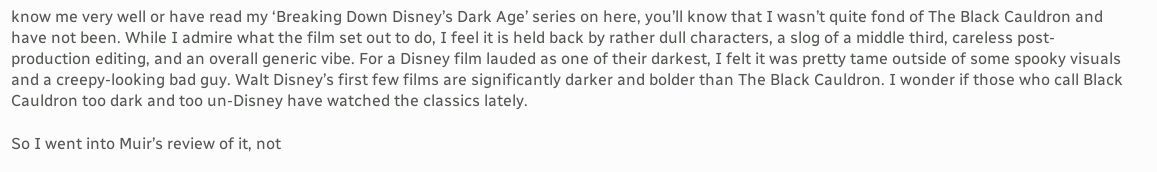know me very well or have read my ‘Breaking Down Disney’s Dark Age’ series on here, you’ll know that I wasn’t quite fond of The Black Cauldron and have not been. While I admire what the film set out to do, I feel it is held back by rather dull characters, a slog of a middle third, careless post-production editing, and an overall generic vibe. For a Disney film lauded as one of their darkest, I felt it was pretty tame outside of some spooky visuals and a creepy-looking bad guy. Walt Disney’s first few films are significantly darker and bolder than The Black Cauldron. I wonder if those who call Black Cauldron too dark and too un-Disney have watched the classics lately.

So I went into Muir’s review of it, not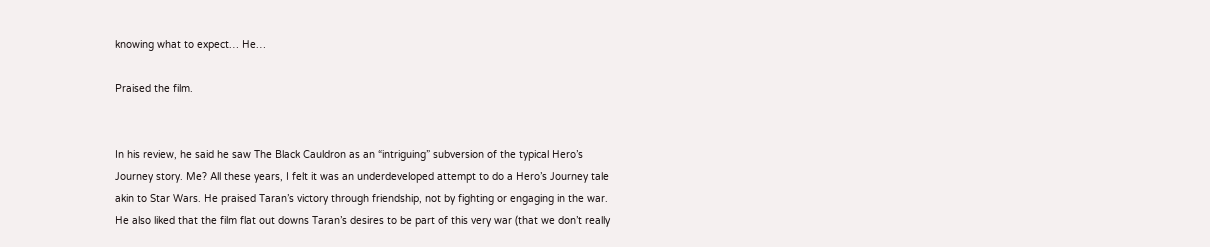knowing what to expect… He…

Praised the film.


In his review, he said he saw The Black Cauldron as an “intriguing” subversion of the typical Hero’s Journey story. Me? All these years, I felt it was an underdeveloped attempt to do a Hero’s Journey tale akin to Star Wars. He praised Taran’s victory through friendship, not by fighting or engaging in the war. He also liked that the film flat out downs Taran’s desires to be part of this very war (that we don’t really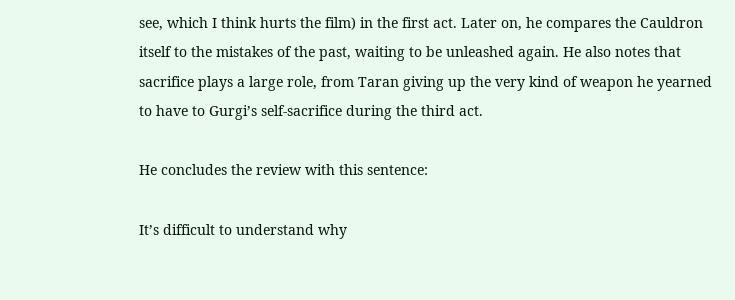see, which I think hurts the film) in the first act. Later on, he compares the Cauldron itself to the mistakes of the past, waiting to be unleashed again. He also notes that sacrifice plays a large role, from Taran giving up the very kind of weapon he yearned to have to Gurgi’s self-sacrifice during the third act.

He concludes the review with this sentence:

It’s difficult to understand why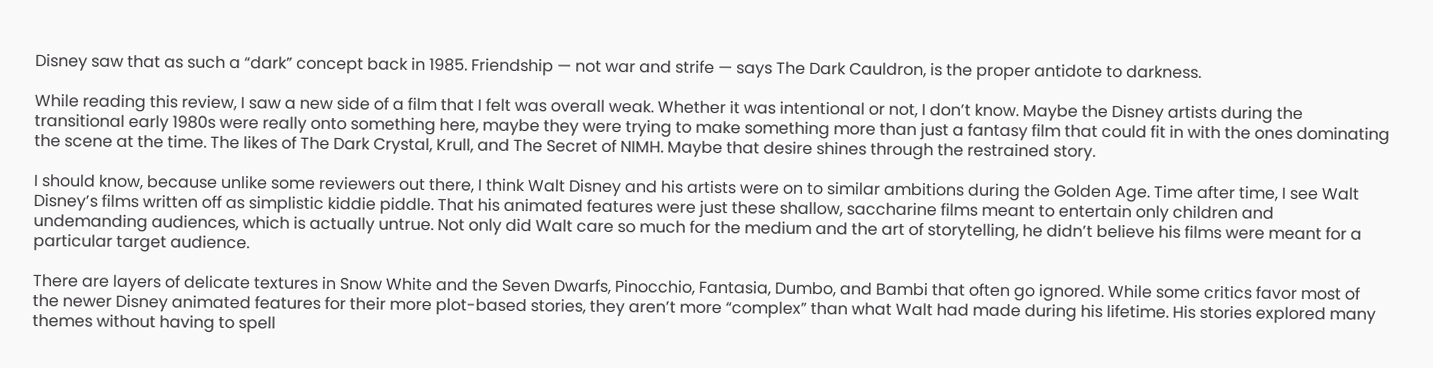Disney saw that as such a “dark” concept back in 1985. Friendship — not war and strife — says The Dark Cauldron, is the proper antidote to darkness.

While reading this review, I saw a new side of a film that I felt was overall weak. Whether it was intentional or not, I don’t know. Maybe the Disney artists during the transitional early 1980s were really onto something here, maybe they were trying to make something more than just a fantasy film that could fit in with the ones dominating the scene at the time. The likes of The Dark Crystal, Krull, and The Secret of NIMH. Maybe that desire shines through the restrained story.

I should know, because unlike some reviewers out there, I think Walt Disney and his artists were on to similar ambitions during the Golden Age. Time after time, I see Walt Disney’s films written off as simplistic kiddie piddle. That his animated features were just these shallow, saccharine films meant to entertain only children and undemanding audiences, which is actually untrue. Not only did Walt care so much for the medium and the art of storytelling, he didn’t believe his films were meant for a particular target audience.

There are layers of delicate textures in Snow White and the Seven Dwarfs, Pinocchio, Fantasia, Dumbo, and Bambi that often go ignored. While some critics favor most of the newer Disney animated features for their more plot-based stories, they aren’t more “complex” than what Walt had made during his lifetime. His stories explored many themes without having to spell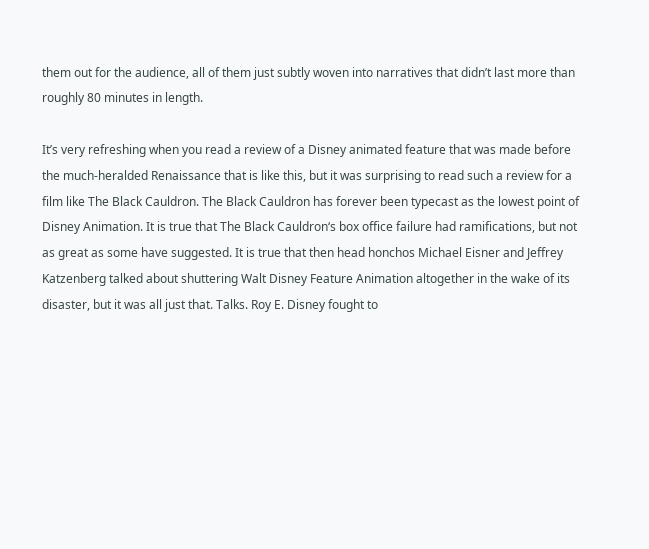them out for the audience, all of them just subtly woven into narratives that didn’t last more than roughly 80 minutes in length.

It’s very refreshing when you read a review of a Disney animated feature that was made before the much-heralded Renaissance that is like this, but it was surprising to read such a review for a film like The Black Cauldron. The Black Cauldron has forever been typecast as the lowest point of Disney Animation. It is true that The Black Cauldron‘s box office failure had ramifications, but not as great as some have suggested. It is true that then head honchos Michael Eisner and Jeffrey Katzenberg talked about shuttering Walt Disney Feature Animation altogether in the wake of its disaster, but it was all just that. Talks. Roy E. Disney fought to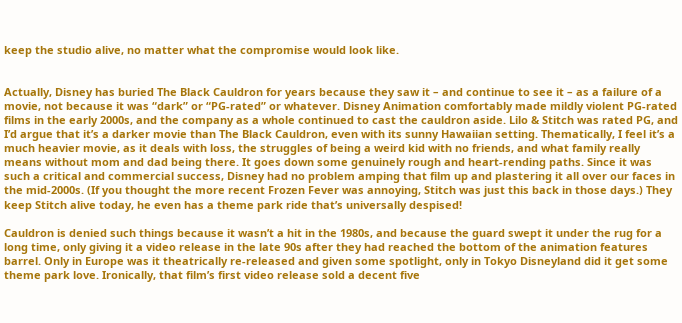keep the studio alive, no matter what the compromise would look like.


Actually, Disney has buried The Black Cauldron for years because they saw it – and continue to see it – as a failure of a movie, not because it was “dark” or “PG-rated” or whatever. Disney Animation comfortably made mildly violent PG-rated films in the early 2000s, and the company as a whole continued to cast the cauldron aside. Lilo & Stitch was rated PG, and I’d argue that it’s a darker movie than The Black Cauldron, even with its sunny Hawaiian setting. Thematically, I feel it’s a much heavier movie, as it deals with loss, the struggles of being a weird kid with no friends, and what family really means without mom and dad being there. It goes down some genuinely rough and heart-rending paths. Since it was such a critical and commercial success, Disney had no problem amping that film up and plastering it all over our faces in the mid-2000s. (If you thought the more recent Frozen Fever was annoying, Stitch was just this back in those days.) They keep Stitch alive today, he even has a theme park ride that’s universally despised!

Cauldron is denied such things because it wasn’t a hit in the 1980s, and because the guard swept it under the rug for a long time, only giving it a video release in the late 90s after they had reached the bottom of the animation features barrel. Only in Europe was it theatrically re-released and given some spotlight, only in Tokyo Disneyland did it get some theme park love. Ironically, that film’s first video release sold a decent five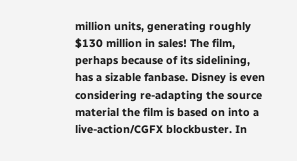million units, generating roughly $130 million in sales! The film, perhaps because of its sidelining, has a sizable fanbase. Disney is even considering re-adapting the source material the film is based on into a live-action/CGFX blockbuster. In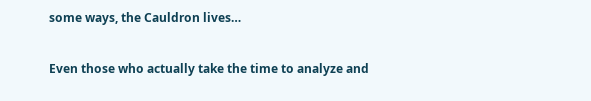some ways, the Cauldron lives…

Even those who actually take the time to analyze and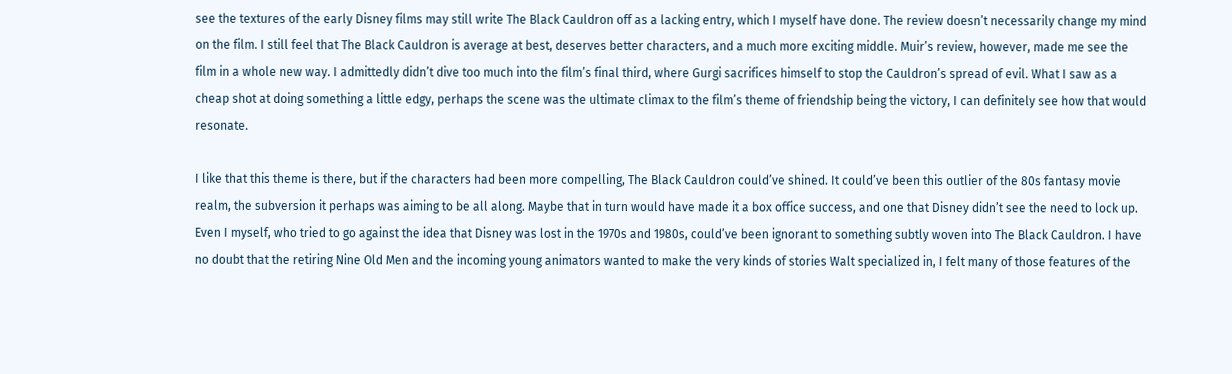see the textures of the early Disney films may still write The Black Cauldron off as a lacking entry, which I myself have done. The review doesn’t necessarily change my mind on the film. I still feel that The Black Cauldron is average at best, deserves better characters, and a much more exciting middle. Muir’s review, however, made me see the film in a whole new way. I admittedly didn’t dive too much into the film’s final third, where Gurgi sacrifices himself to stop the Cauldron’s spread of evil. What I saw as a cheap shot at doing something a little edgy, perhaps the scene was the ultimate climax to the film’s theme of friendship being the victory, I can definitely see how that would resonate.

I like that this theme is there, but if the characters had been more compelling, The Black Cauldron could’ve shined. It could’ve been this outlier of the 80s fantasy movie realm, the subversion it perhaps was aiming to be all along. Maybe that in turn would have made it a box office success, and one that Disney didn’t see the need to lock up. Even I myself, who tried to go against the idea that Disney was lost in the 1970s and 1980s, could’ve been ignorant to something subtly woven into The Black Cauldron. I have no doubt that the retiring Nine Old Men and the incoming young animators wanted to make the very kinds of stories Walt specialized in, I felt many of those features of the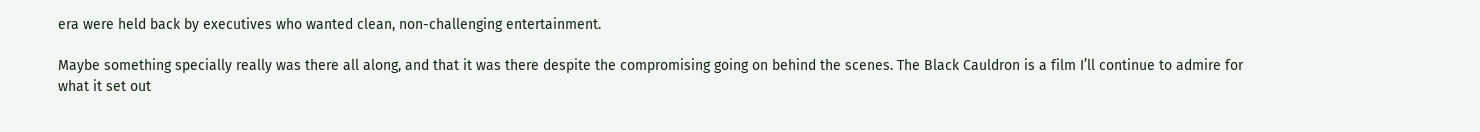era were held back by executives who wanted clean, non-challenging entertainment.

Maybe something specially really was there all along, and that it was there despite the compromising going on behind the scenes. The Black Cauldron is a film I’ll continue to admire for what it set out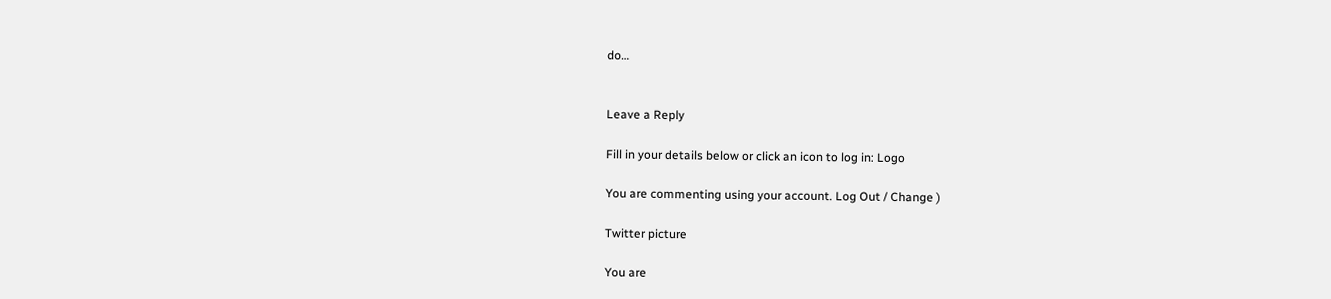do…


Leave a Reply

Fill in your details below or click an icon to log in: Logo

You are commenting using your account. Log Out / Change )

Twitter picture

You are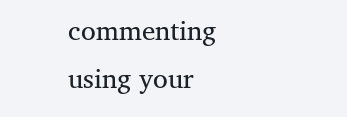commenting using your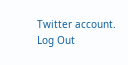Twitter account. Log Out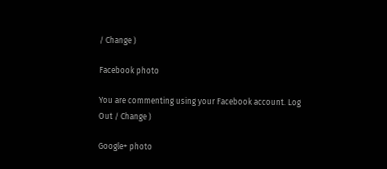/ Change )

Facebook photo

You are commenting using your Facebook account. Log Out / Change )

Google+ photo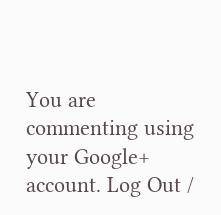You are commenting using your Google+ account. Log Out /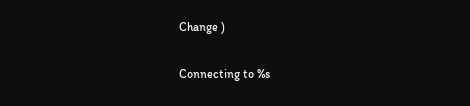Change )

Connecting to %s